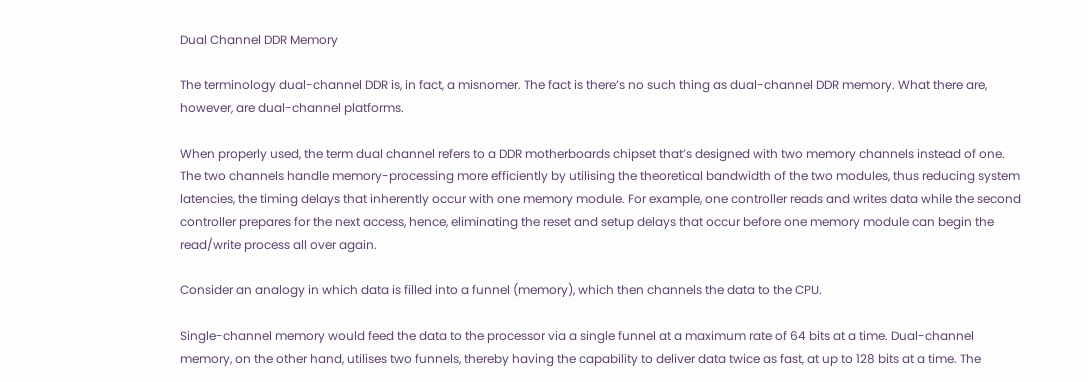Dual Channel DDR Memory

The terminology dual-channel DDR is, in fact, a misnomer. The fact is there’s no such thing as dual-channel DDR memory. What there are, however, are dual-channel platforms.

When properly used, the term dual channel refers to a DDR motherboards chipset that’s designed with two memory channels instead of one. The two channels handle memory-processing more efficiently by utilising the theoretical bandwidth of the two modules, thus reducing system latencies, the timing delays that inherently occur with one memory module. For example, one controller reads and writes data while the second controller prepares for the next access, hence, eliminating the reset and setup delays that occur before one memory module can begin the read/write process all over again.

Consider an analogy in which data is filled into a funnel (memory), which then channels the data to the CPU.

Single-channel memory would feed the data to the processor via a single funnel at a maximum rate of 64 bits at a time. Dual-channel memory, on the other hand, utilises two funnels, thereby having the capability to deliver data twice as fast, at up to 128 bits at a time. The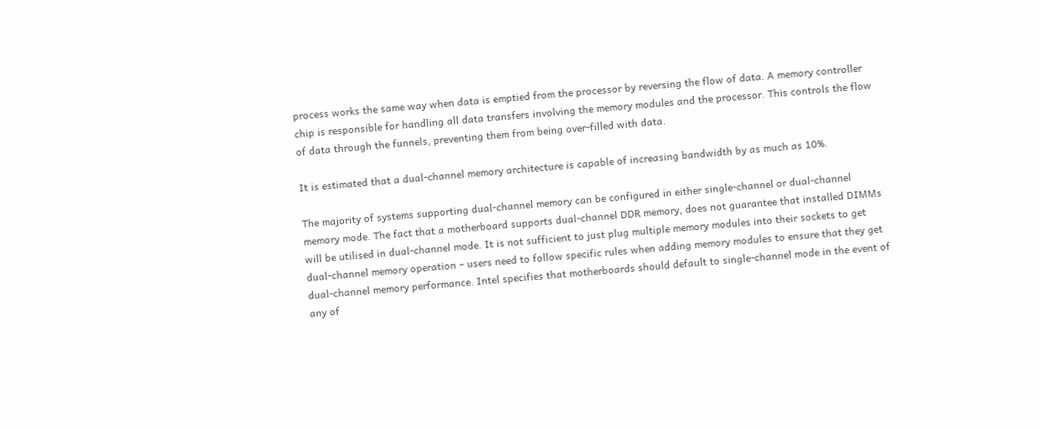process works the same way when data is emptied from the processor by reversing the flow of data. A memory controller chip is responsible for handling all data transfers involving the memory modules and the processor. This controls the flow of data through the funnels, preventing them from being over-filled with data.

It is estimated that a dual-channel memory architecture is capable of increasing bandwidth by as much as 10%.

The majority of systems supporting dual-channel memory can be configured in either single-channel or dual-channel memory mode. The fact that a motherboard supports dual-channel DDR memory, does not guarantee that installed DIMMs will be utilised in dual-channel mode. It is not sufficient to just plug multiple memory modules into their sockets to get dual-channel memory operation – users need to follow specific rules when adding memory modules to ensure that they get dual-channel memory performance. Intel specifies that motherboards should default to single-channel mode in the event of any of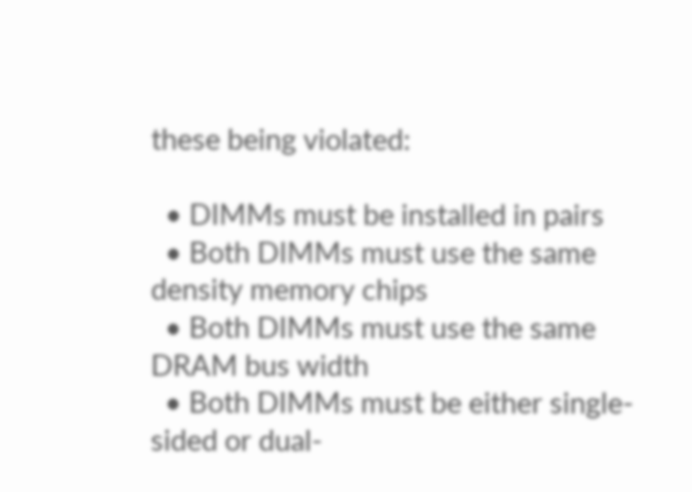these being violated:

  • DIMMs must be installed in pairs
  • Both DIMMs must use the same density memory chips
  • Both DIMMs must use the same DRAM bus width
  • Both DIMMs must be either single-sided or dual-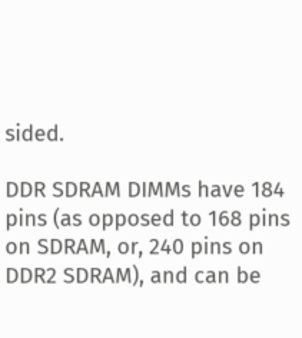sided.

DDR SDRAM DIMMs have 184 pins (as opposed to 168 pins on SDRAM, or, 240 pins on DDR2 SDRAM), and can be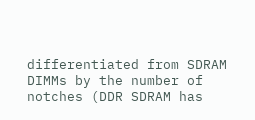differentiated from SDRAM DIMMs by the number of notches (DDR SDRAM has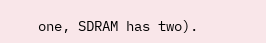one, SDRAM has two).